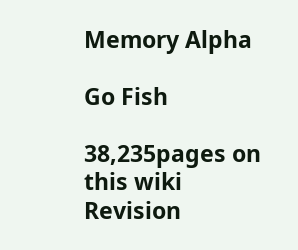Memory Alpha

Go Fish

38,235pages on
this wiki
Revision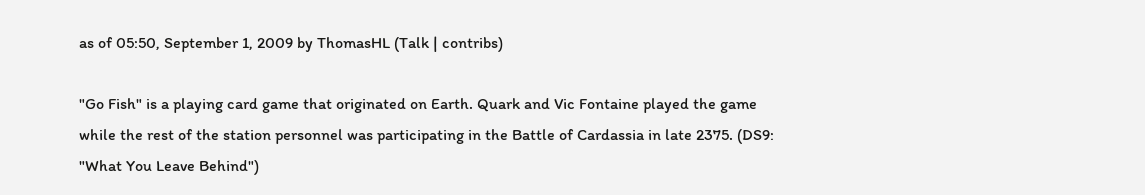as of 05:50, September 1, 2009 by ThomasHL (Talk | contribs)

"Go Fish" is a playing card game that originated on Earth. Quark and Vic Fontaine played the game while the rest of the station personnel was participating in the Battle of Cardassia in late 2375. (DS9: "What You Leave Behind")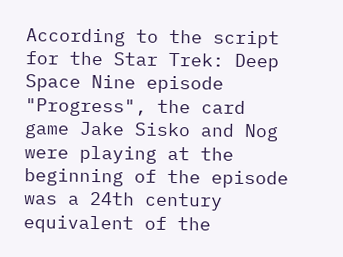According to the script for the Star Trek: Deep Space Nine episode "Progress", the card game Jake Sisko and Nog were playing at the beginning of the episode was a 24th century equivalent of the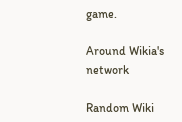game.

Around Wikia's network

Random Wiki